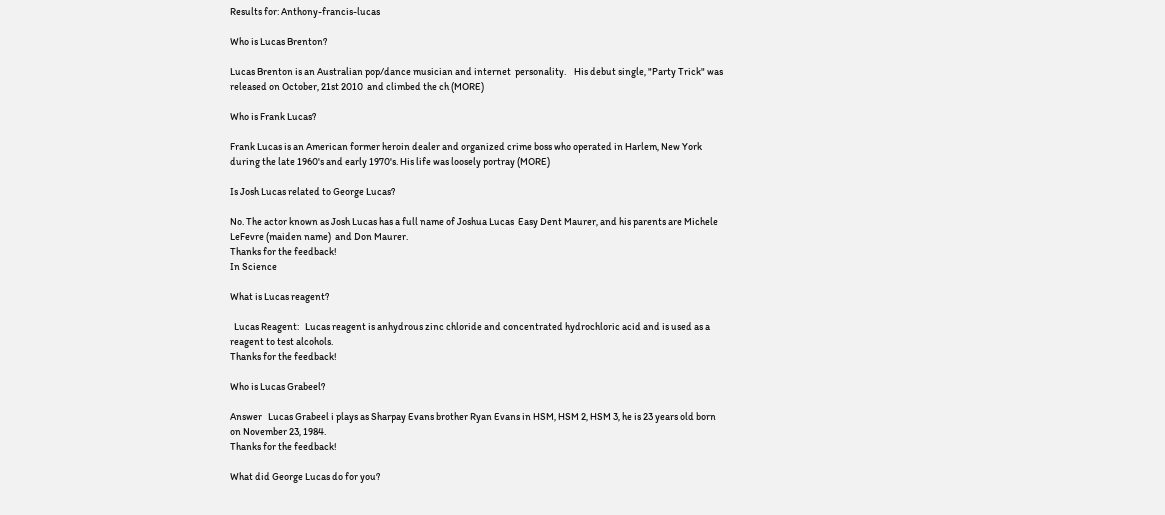Results for: Anthony-francis-lucas

Who is Lucas Brenton?

Lucas Brenton is an Australian pop/dance musician and internet  personality.    His debut single, "Party Trick" was released on October, 21st 2010  and climbed the ch (MORE)

Who is Frank Lucas?

Frank Lucas is an American former heroin dealer and organized crime boss who operated in Harlem, New York during the late 1960's and early 1970's. His life was loosely portray (MORE)

Is Josh Lucas related to George Lucas?

No. The actor known as Josh Lucas has a full name of Joshua Lucas  Easy Dent Maurer, and his parents are Michele LeFevre (maiden name)  and Don Maurer.
Thanks for the feedback!
In Science

What is Lucas reagent?

  Lucas Reagent:   Lucas reagent is anhydrous zinc chloride and concentrated hydrochloric acid and is used as a reagent to test alcohols.
Thanks for the feedback!

Who is Lucas Grabeel?

Answer   Lucas Grabeel i plays as Sharpay Evans brother Ryan Evans in HSM, HSM 2, HSM 3, he is 23 years old born on November 23, 1984.
Thanks for the feedback!

What did George Lucas do for you?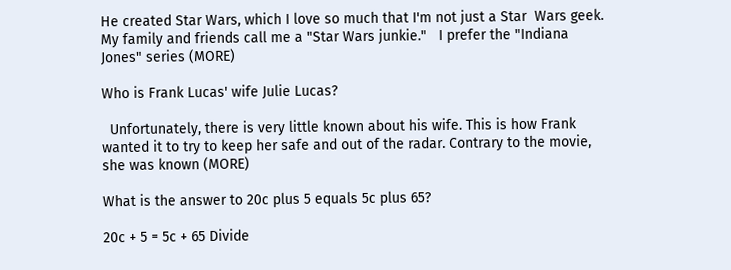He created Star Wars, which I love so much that I'm not just a Star  Wars geek. My family and friends call me a "Star Wars junkie."   I prefer the "Indiana Jones" series (MORE)

Who is Frank Lucas' wife Julie Lucas?

  Unfortunately, there is very little known about his wife. This is how Frank wanted it to try to keep her safe and out of the radar. Contrary to the movie, she was known (MORE)

What is the answer to 20c plus 5 equals 5c plus 65?

20c + 5 = 5c + 65 Divide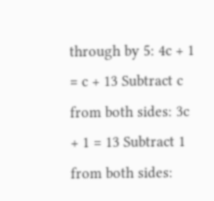through by 5: 4c + 1 = c + 13 Subtract c from both sides: 3c + 1 = 13 Subtract 1 from both sides: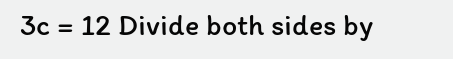3c = 12 Divide both sides by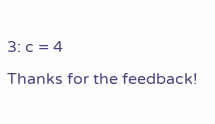3: c = 4
Thanks for the feedback!